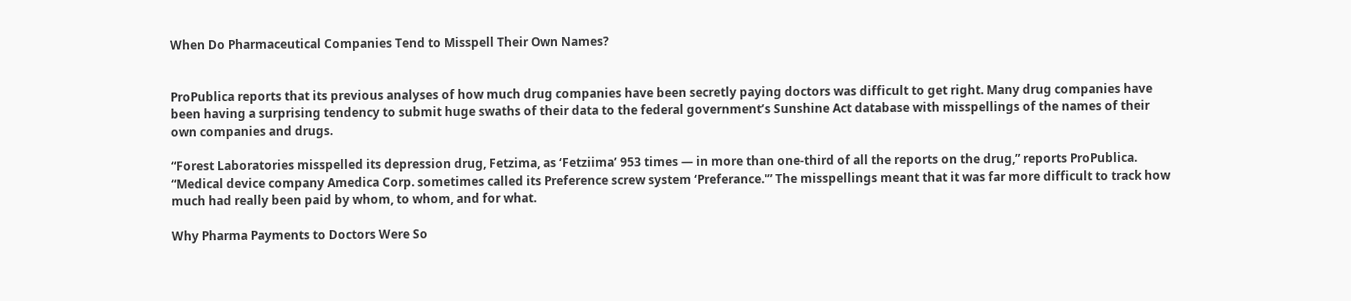When Do Pharmaceutical Companies Tend to Misspell Their Own Names?


ProPublica reports that its previous analyses of how much drug companies have been secretly paying doctors was difficult to get right. Many drug companies have been having a surprising tendency to submit huge swaths of their data to the federal government’s Sunshine Act database with misspellings of the names of their own companies and drugs.

“Forest Laboratories misspelled its depression drug, Fetzima, as ‘Fetziima’ 953 times — in more than one-third of all the reports on the drug,” reports ProPublica. “Medical device company Amedica Corp. sometimes called its Preference screw system ‘Preferance.'” The misspellings meant that it was far more difficult to track how much had really been paid by whom, to whom, and for what.

Why Pharma Payments to Doctors Were So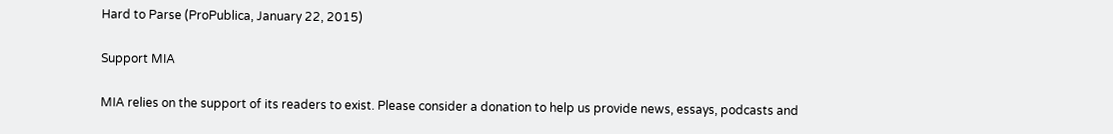Hard to Parse (ProPublica, January 22, 2015)

Support MIA

MIA relies on the support of its readers to exist. Please consider a donation to help us provide news, essays, podcasts and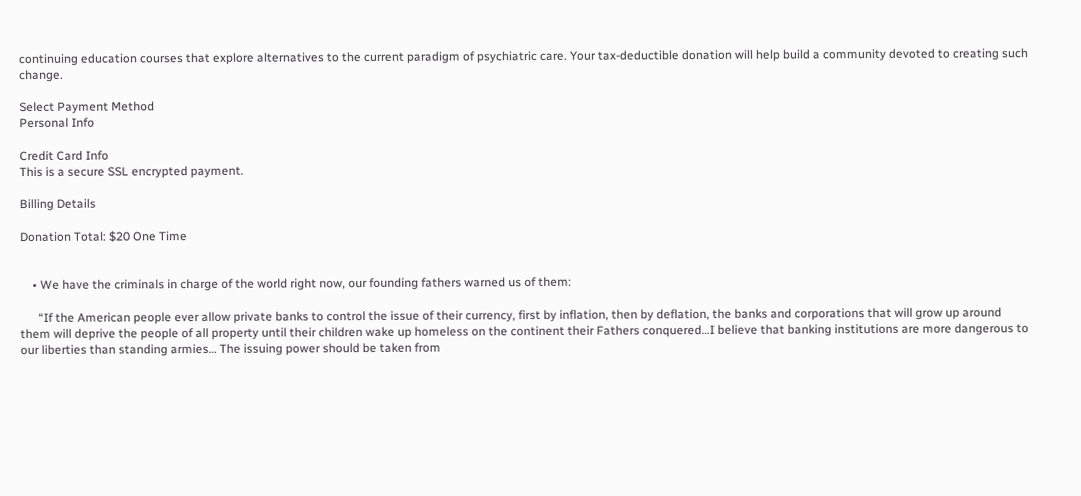continuing education courses that explore alternatives to the current paradigm of psychiatric care. Your tax-deductible donation will help build a community devoted to creating such change.

Select Payment Method
Personal Info

Credit Card Info
This is a secure SSL encrypted payment.

Billing Details

Donation Total: $20 One Time


    • We have the criminals in charge of the world right now, our founding fathers warned us of them:

      “If the American people ever allow private banks to control the issue of their currency, first by inflation, then by deflation, the banks and corporations that will grow up around them will deprive the people of all property until their children wake up homeless on the continent their Fathers conquered…I believe that banking institutions are more dangerous to our liberties than standing armies… The issuing power should be taken from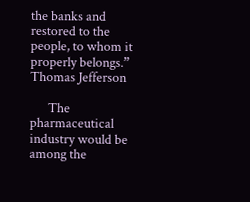the banks and restored to the people, to whom it properly belongs.” Thomas Jefferson

      The pharmaceutical industry would be among the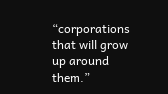“corporations that will grow up around them.”